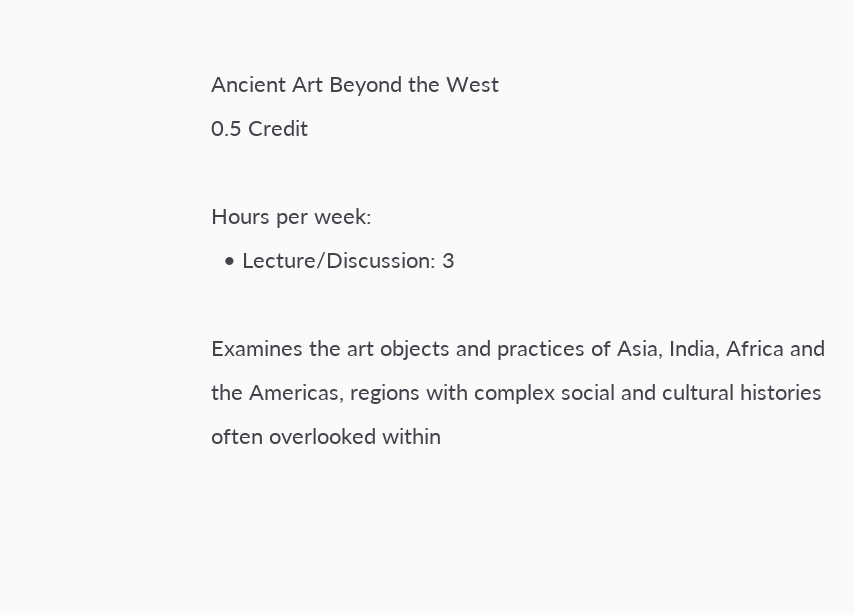Ancient Art Beyond the West
0.5 Credit

Hours per week:
  • Lecture/Discussion: 3

Examines the art objects and practices of Asia, India, Africa and the Americas, regions with complex social and cultural histories often overlooked within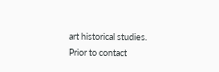art historical studies. Prior to contact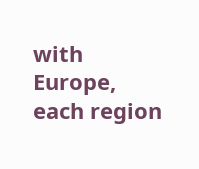with Europe, each region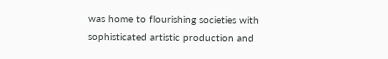was home to flourishing societies with sophisticated artistic production and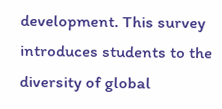development. This survey introduces students to the diversity of global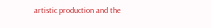artistic production and the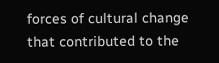forces of cultural change that contributed to the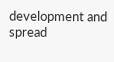development and spread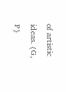of artistic ideas. {G, P}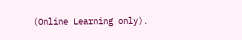(Online Learning only).